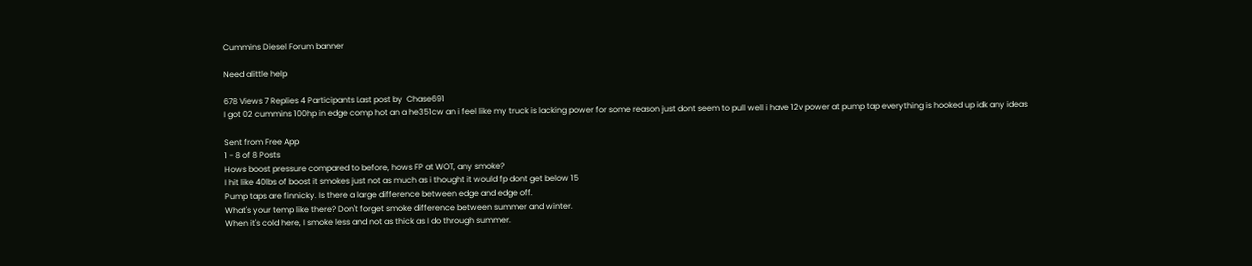Cummins Diesel Forum banner

Need alittle help

678 Views 7 Replies 4 Participants Last post by  Chase691
I got 02 cummins 100hp in edge comp hot an a he351cw an i feel like my truck is lacking power for some reason just dont seem to pull well i have 12v power at pump tap everything is hooked up idk any ideas

Sent from Free App
1 - 8 of 8 Posts
Hows boost pressure compared to before, hows FP at WOT, any smoke?
I hit like 40lbs of boost it smokes just not as much as i thought it would fp dont get below 15
Pump taps are finnicky. Is there a large difference between edge and edge off.
What's your temp like there? Don't forget smoke difference between summer and winter.
When it's cold here, I smoke less and not as thick as I do through summer.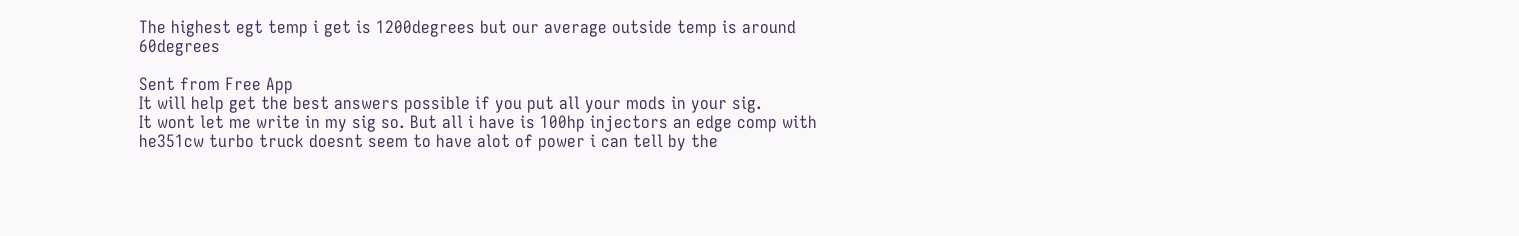The highest egt temp i get is 1200degrees but our average outside temp is around 60degrees

Sent from Free App
It will help get the best answers possible if you put all your mods in your sig.
It wont let me write in my sig so. But all i have is 100hp injectors an edge comp with he351cw turbo truck doesnt seem to have alot of power i can tell by the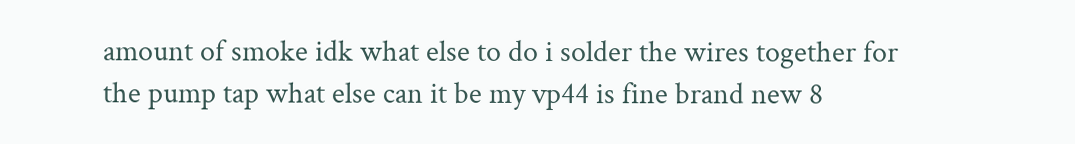amount of smoke idk what else to do i solder the wires together for the pump tap what else can it be my vp44 is fine brand new 8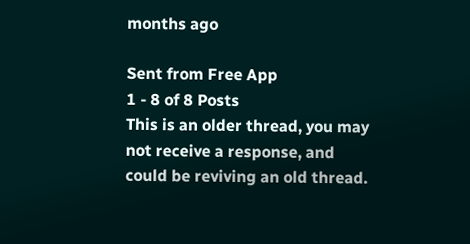months ago

Sent from Free App
1 - 8 of 8 Posts
This is an older thread, you may not receive a response, and could be reviving an old thread.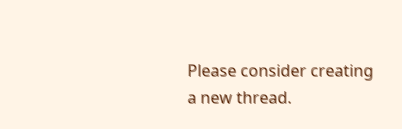Please consider creating a new thread.